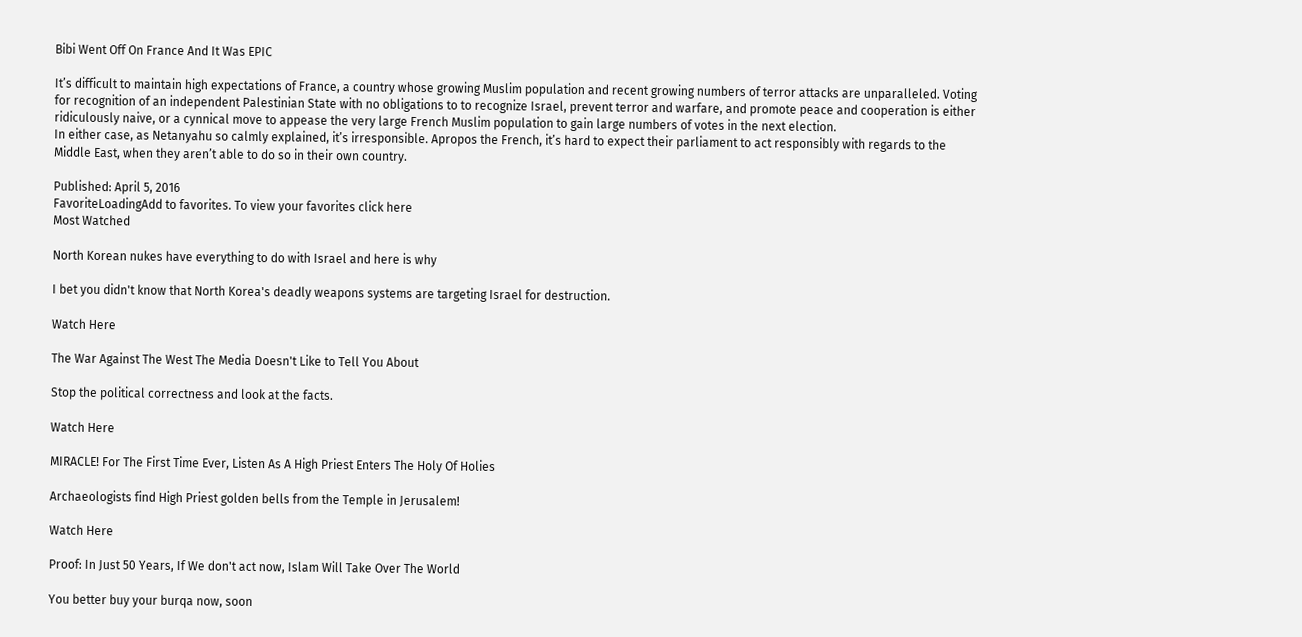Bibi Went Off On France And It Was EPIC

It’s difficult to maintain high expectations of France, a country whose growing Muslim population and recent growing numbers of terror attacks are unparalleled. Voting for recognition of an independent Palestinian State with no obligations to to recognize Israel, prevent terror and warfare, and promote peace and cooperation is either ridiculously naive, or a cynnical move to appease the very large French Muslim population to gain large numbers of votes in the next election.
In either case, as Netanyahu so calmly explained, it’s irresponsible. Apropos the French, it’s hard to expect their parliament to act responsibly with regards to the Middle East, when they aren’t able to do so in their own country.

Published: April 5, 2016
FavoriteLoadingAdd to favorites. To view your favorites click here
Most Watched

North Korean nukes have everything to do with Israel and here is why

I bet you didn't know that North Korea's deadly weapons systems are targeting Israel for destruction.

Watch Here

The War Against The West The Media Doesn't Like to Tell You About

Stop the political correctness and look at the facts.

Watch Here

MIRACLE! For The First Time Ever, Listen As A High Priest Enters The Holy Of Holies

Archaeologists find High Priest golden bells from the Temple in Jerusalem!

Watch Here

Proof: In Just 50 Years, If We don't act now, Islam Will Take Over The World

You better buy your burqa now, soon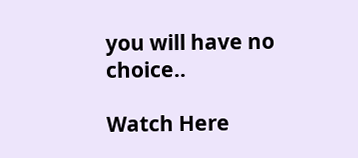you will have no choice..

Watch Here